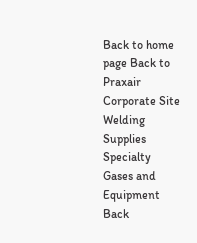Back to home page Back to Praxair Corporate Site Welding Supplies Specialty Gases and Equipment Back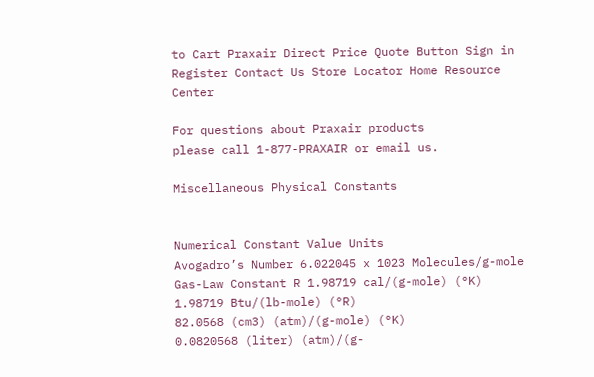to Cart Praxair Direct Price Quote Button Sign in Register Contact Us Store Locator Home Resource Center

For questions about Praxair products
please call 1-877-PRAXAIR or email us.

Miscellaneous Physical Constants


Numerical Constant Value Units
Avogadro’s Number 6.022045 x 1023 Molecules/g-mole
Gas-Law Constant R 1.98719 cal/(g-mole) (°K)
1.98719 Btu/(lb-mole) (°R)
82.0568 (cm3) (atm)/(g-mole) (°K)
0.0820568 (liter) (atm)/(g-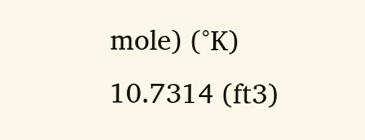mole) (°K)
10.7314 (ft3)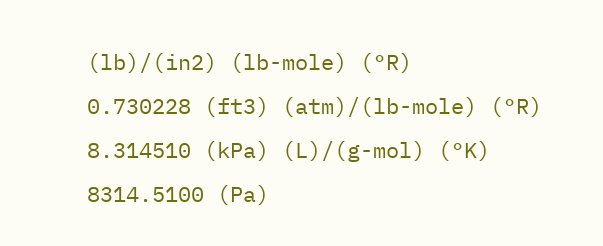(lb)/(in2) (lb-mole) (°R)
0.730228 (ft3) (atm)/(lb-mole) (°R)
8.314510 (kPa) (L)/(g-mol) (°K)
8314.5100 (Pa)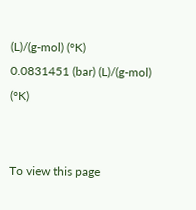(L)/(g-mol) (°K)
0.0831451 (bar) (L)/(g-mol) (°K)


To view this page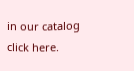in our catalog click here.